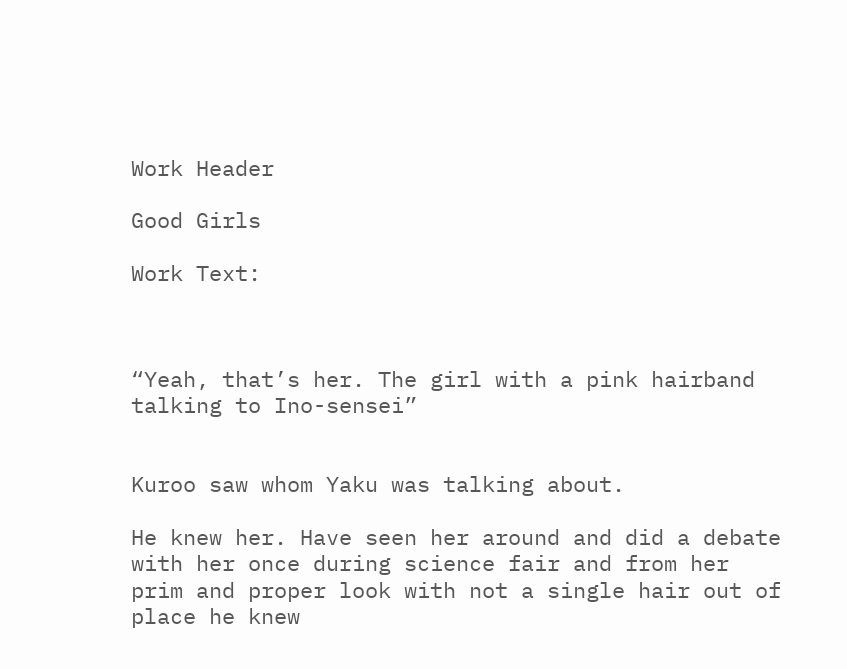Work Header

Good Girls

Work Text:



“Yeah, that’s her. The girl with a pink hairband talking to Ino-sensei”


Kuroo saw whom Yaku was talking about.

He knew her. Have seen her around and did a debate with her once during science fair and from her prim and proper look with not a single hair out of place he knew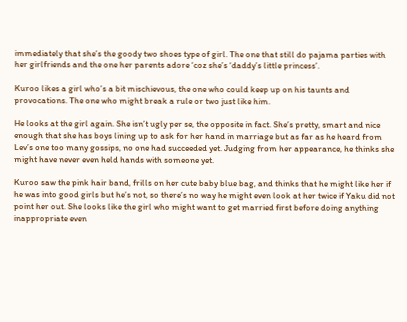immediately that she’s the goody two shoes type of girl. The one that still do pajama parties with her girlfriends and the one her parents adore ‘coz she’s ‘daddy’s little princess’.

Kuroo likes a girl who’s a bit mischievous, the one who could keep up on his taunts and provocations. The one who might break a rule or two just like him.

He looks at the girl again. She isn’t ugly per se, the opposite in fact. She’s pretty, smart and nice enough that she has boys lining up to ask for her hand in marriage but as far as he heard from Lev’s one too many gossips, no one had succeeded yet. Judging from her appearance, he thinks she might have never even held hands with someone yet.

Kuroo saw the pink hair band, frills on her cute baby blue bag, and thinks that he might like her if he was into good girls but he’s not, so there’s no way he might even look at her twice if Yaku did not point her out. She looks like the girl who might want to get married first before doing anything inappropriate even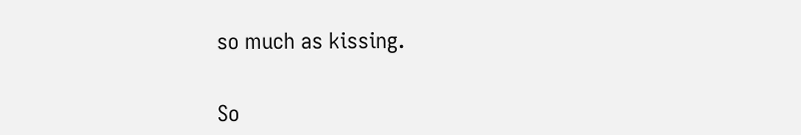so much as kissing.


So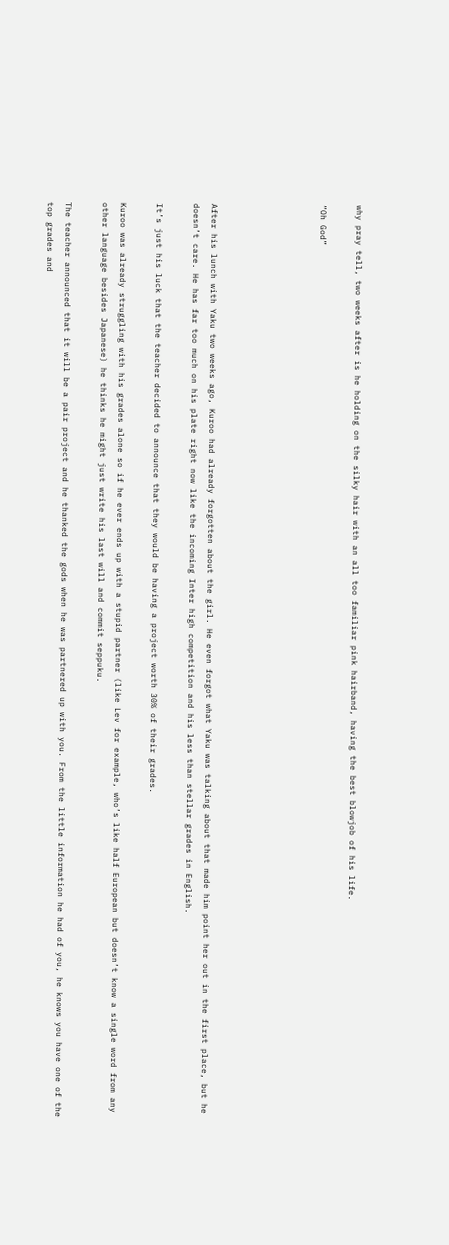why pray tell, two weeks after is he holding on the silky hair with an all too familiar pink hairband, having the best blowjob of his life.

“Oh God”





After his lunch with Yaku two weeks ago, Kuroo had already forgotten about the girl. He even forgot what Yaku was talking about that made him point her out in the first place, but he doesn’t care. He has far too much on his plate right now like the incoming Inter high competition and his less than stellar grades in English.

It’s just his luck that the teacher decided to announce that they would be having a project worth 30% of their grades.

Kuroo was already struggling with his grades alone so if he ever ends up with a stupid partner (like Lev for example, who’s like half European but doesn’t know a single word from any other language besides Japanese) he thinks he might just write his last will and commit seppuku.

The teacher announced that it will be a pair project and he thanked the gods when he was partnered up with you. From the little information he had of you, he knows you have one of the top grades and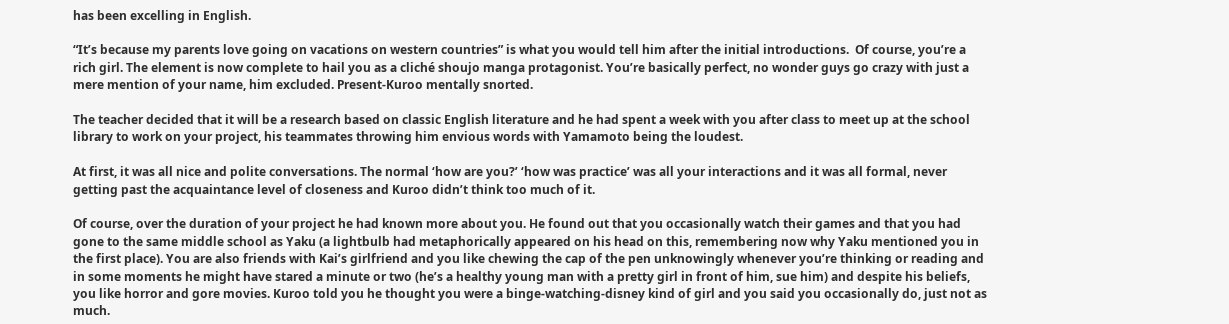has been excelling in English.

“It’s because my parents love going on vacations on western countries” is what you would tell him after the initial introductions.  Of course, you’re a rich girl. The element is now complete to hail you as a cliché shoujo manga protagonist. You’re basically perfect, no wonder guys go crazy with just a mere mention of your name, him excluded. Present-Kuroo mentally snorted.

The teacher decided that it will be a research based on classic English literature and he had spent a week with you after class to meet up at the school library to work on your project, his teammates throwing him envious words with Yamamoto being the loudest.

At first, it was all nice and polite conversations. The normal ‘how are you?’ ‘how was practice’ was all your interactions and it was all formal, never getting past the acquaintance level of closeness and Kuroo didn’t think too much of it.

Of course, over the duration of your project he had known more about you. He found out that you occasionally watch their games and that you had gone to the same middle school as Yaku (a lightbulb had metaphorically appeared on his head on this, remembering now why Yaku mentioned you in the first place). You are also friends with Kai’s girlfriend and you like chewing the cap of the pen unknowingly whenever you’re thinking or reading and in some moments he might have stared a minute or two (he’s a healthy young man with a pretty girl in front of him, sue him) and despite his beliefs, you like horror and gore movies. Kuroo told you he thought you were a binge-watching-disney kind of girl and you said you occasionally do, just not as much.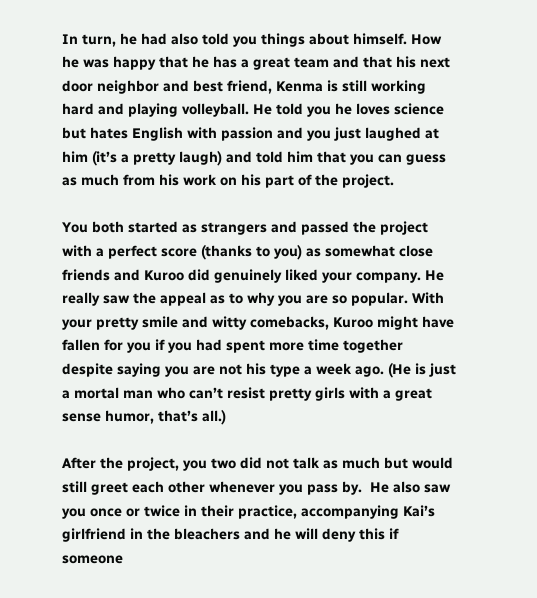In turn, he had also told you things about himself. How he was happy that he has a great team and that his next door neighbor and best friend, Kenma is still working hard and playing volleyball. He told you he loves science but hates English with passion and you just laughed at him (it’s a pretty laugh) and told him that you can guess as much from his work on his part of the project.

You both started as strangers and passed the project with a perfect score (thanks to you) as somewhat close friends and Kuroo did genuinely liked your company. He really saw the appeal as to why you are so popular. With your pretty smile and witty comebacks, Kuroo might have fallen for you if you had spent more time together despite saying you are not his type a week ago. (He is just a mortal man who can’t resist pretty girls with a great sense humor, that’s all.)

After the project, you two did not talk as much but would still greet each other whenever you pass by.  He also saw you once or twice in their practice, accompanying Kai’s girlfriend in the bleachers and he will deny this if someone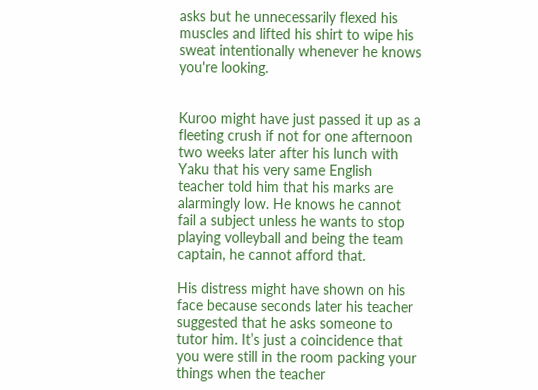asks but he unnecessarily flexed his muscles and lifted his shirt to wipe his sweat intentionally whenever he knows you're looking.


Kuroo might have just passed it up as a fleeting crush if not for one afternoon two weeks later after his lunch with Yaku that his very same English teacher told him that his marks are alarmingly low. He knows he cannot fail a subject unless he wants to stop playing volleyball and being the team captain, he cannot afford that.

His distress might have shown on his face because seconds later his teacher suggested that he asks someone to tutor him. It’s just a coincidence that you were still in the room packing your things when the teacher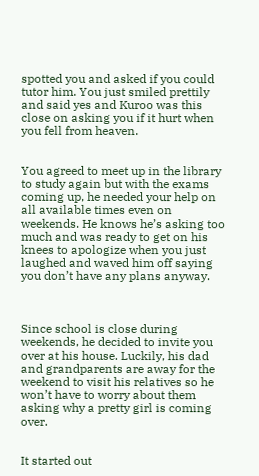spotted you and asked if you could tutor him. You just smiled prettily and said yes and Kuroo was this close on asking you if it hurt when you fell from heaven.


You agreed to meet up in the library to study again but with the exams coming up, he needed your help on all available times even on weekends. He knows he’s asking too much and was ready to get on his knees to apologize when you just laughed and waved him off saying you don’t have any plans anyway.



Since school is close during weekends, he decided to invite you over at his house. Luckily, his dad and grandparents are away for the weekend to visit his relatives so he won’t have to worry about them asking why a pretty girl is coming over.


It started out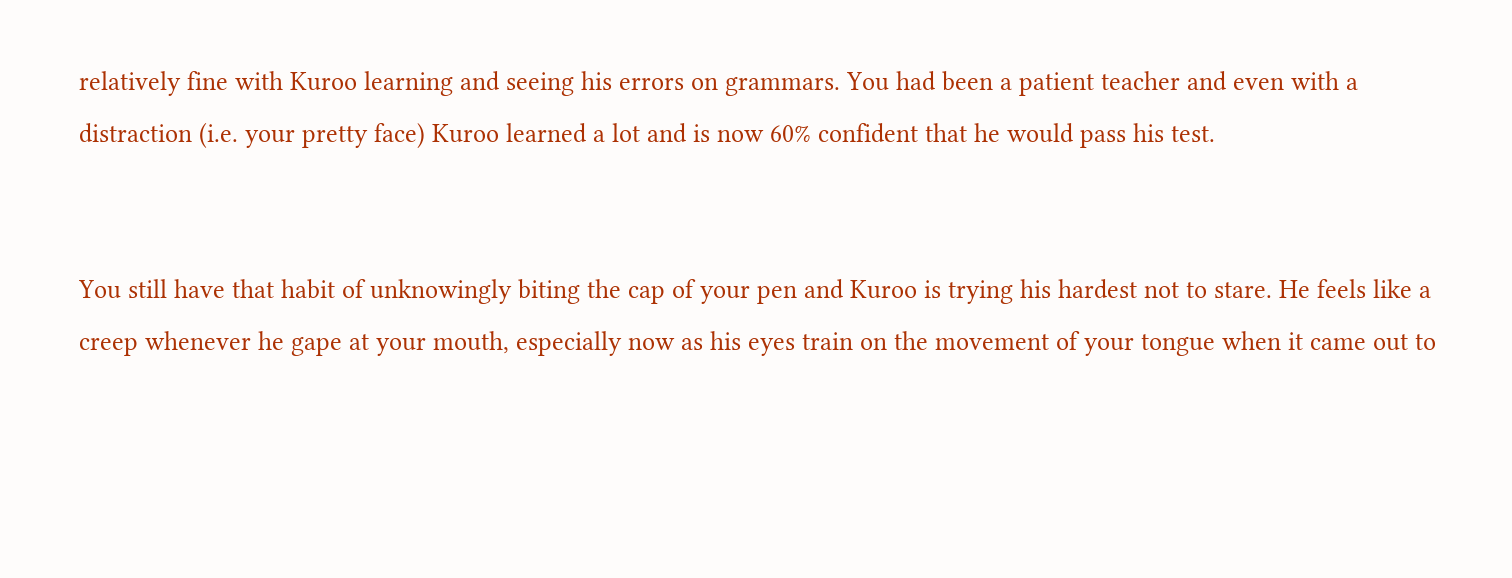relatively fine with Kuroo learning and seeing his errors on grammars. You had been a patient teacher and even with a distraction (i.e. your pretty face) Kuroo learned a lot and is now 60% confident that he would pass his test.


You still have that habit of unknowingly biting the cap of your pen and Kuroo is trying his hardest not to stare. He feels like a creep whenever he gape at your mouth, especially now as his eyes train on the movement of your tongue when it came out to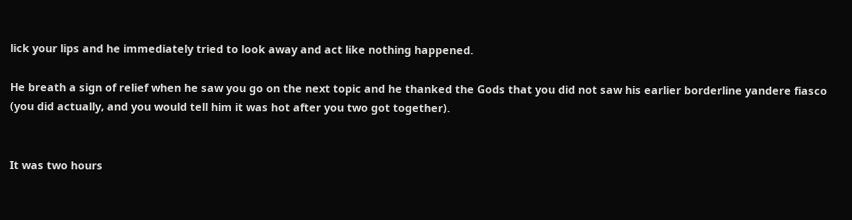lick your lips and he immediately tried to look away and act like nothing happened.

He breath a sign of relief when he saw you go on the next topic and he thanked the Gods that you did not saw his earlier borderline yandere fiasco (you did actually, and you would tell him it was hot after you two got together).


It was two hours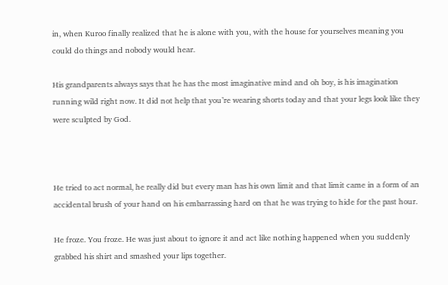in, when Kuroo finally realized that he is alone with you, with the house for yourselves meaning you could do things and nobody would hear.

His grandparents always says that he has the most imaginative mind and oh boy, is his imagination running wild right now. It did not help that you’re wearing shorts today and that your legs look like they were sculpted by God.



He tried to act normal, he really did but every man has his own limit and that limit came in a form of an accidental brush of your hand on his embarrassing hard on that he was trying to hide for the past hour.

He froze. You froze. He was just about to ignore it and act like nothing happened when you suddenly grabbed his shirt and smashed your lips together.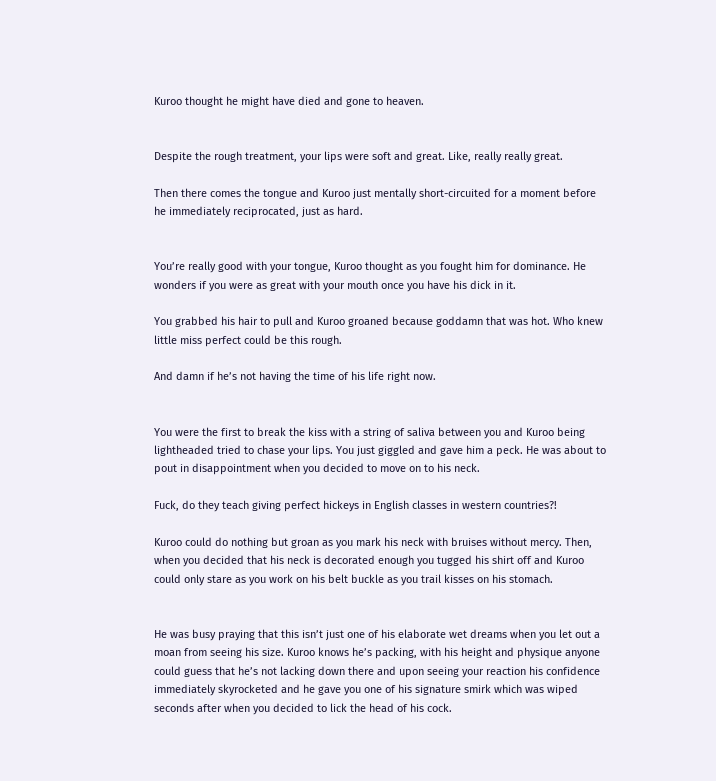Kuroo thought he might have died and gone to heaven.


Despite the rough treatment, your lips were soft and great. Like, really really great.

Then there comes the tongue and Kuroo just mentally short-circuited for a moment before he immediately reciprocated, just as hard.


You’re really good with your tongue, Kuroo thought as you fought him for dominance. He wonders if you were as great with your mouth once you have his dick in it.

You grabbed his hair to pull and Kuroo groaned because goddamn that was hot. Who knew little miss perfect could be this rough.

And damn if he’s not having the time of his life right now.


You were the first to break the kiss with a string of saliva between you and Kuroo being lightheaded tried to chase your lips. You just giggled and gave him a peck. He was about to pout in disappointment when you decided to move on to his neck.

Fuck, do they teach giving perfect hickeys in English classes in western countries?!

Kuroo could do nothing but groan as you mark his neck with bruises without mercy. Then, when you decided that his neck is decorated enough you tugged his shirt off and Kuroo could only stare as you work on his belt buckle as you trail kisses on his stomach.


He was busy praying that this isn’t just one of his elaborate wet dreams when you let out a moan from seeing his size. Kuroo knows he’s packing, with his height and physique anyone could guess that he’s not lacking down there and upon seeing your reaction his confidence immediately skyrocketed and he gave you one of his signature smirk which was wiped seconds after when you decided to lick the head of his cock.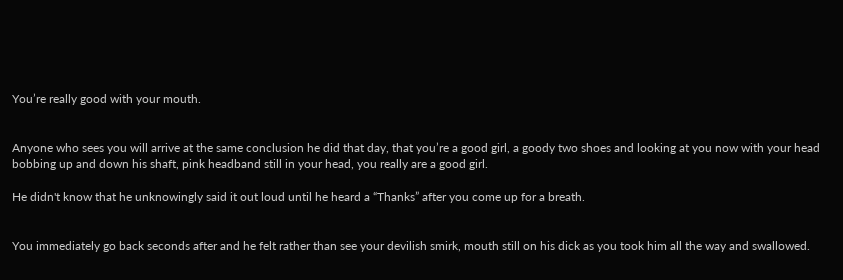You’re really good with your mouth.


Anyone who sees you will arrive at the same conclusion he did that day, that you’re a good girl, a goody two shoes and looking at you now with your head bobbing up and down his shaft, pink headband still in your head, you really are a good girl.

He didn't know that he unknowingly said it out loud until he heard a “Thanks” after you come up for a breath.


You immediately go back seconds after and he felt rather than see your devilish smirk, mouth still on his dick as you took him all the way and swallowed.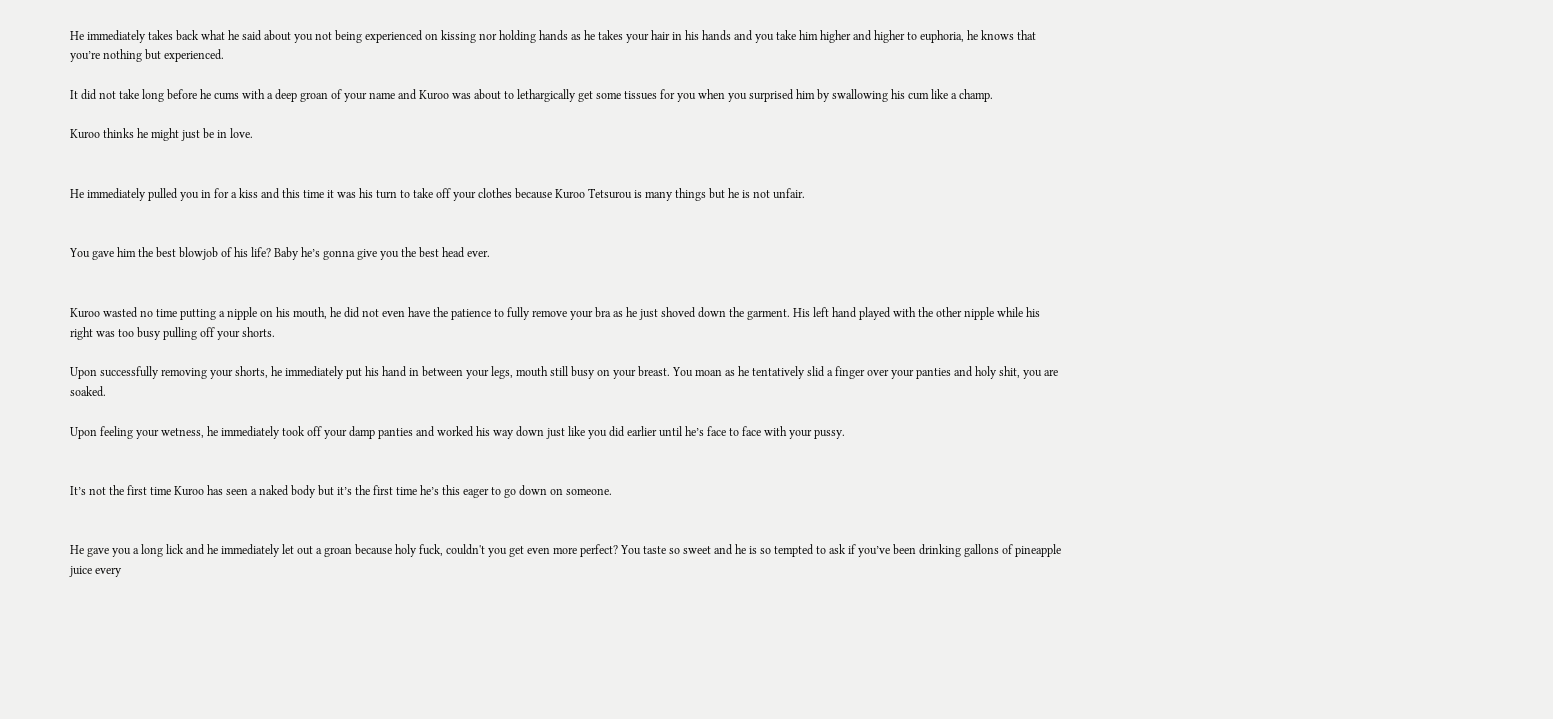He immediately takes back what he said about you not being experienced on kissing nor holding hands as he takes your hair in his hands and you take him higher and higher to euphoria, he knows that you’re nothing but experienced.

It did not take long before he cums with a deep groan of your name and Kuroo was about to lethargically get some tissues for you when you surprised him by swallowing his cum like a champ.

Kuroo thinks he might just be in love.


He immediately pulled you in for a kiss and this time it was his turn to take off your clothes because Kuroo Tetsurou is many things but he is not unfair.


You gave him the best blowjob of his life? Baby he’s gonna give you the best head ever.


Kuroo wasted no time putting a nipple on his mouth, he did not even have the patience to fully remove your bra as he just shoved down the garment. His left hand played with the other nipple while his right was too busy pulling off your shorts.

Upon successfully removing your shorts, he immediately put his hand in between your legs, mouth still busy on your breast. You moan as he tentatively slid a finger over your panties and holy shit, you are soaked.

Upon feeling your wetness, he immediately took off your damp panties and worked his way down just like you did earlier until he’s face to face with your pussy.


It’s not the first time Kuroo has seen a naked body but it’s the first time he’s this eager to go down on someone.


He gave you a long lick and he immediately let out a groan because holy fuck, couldn't you get even more perfect? You taste so sweet and he is so tempted to ask if you’ve been drinking gallons of pineapple juice every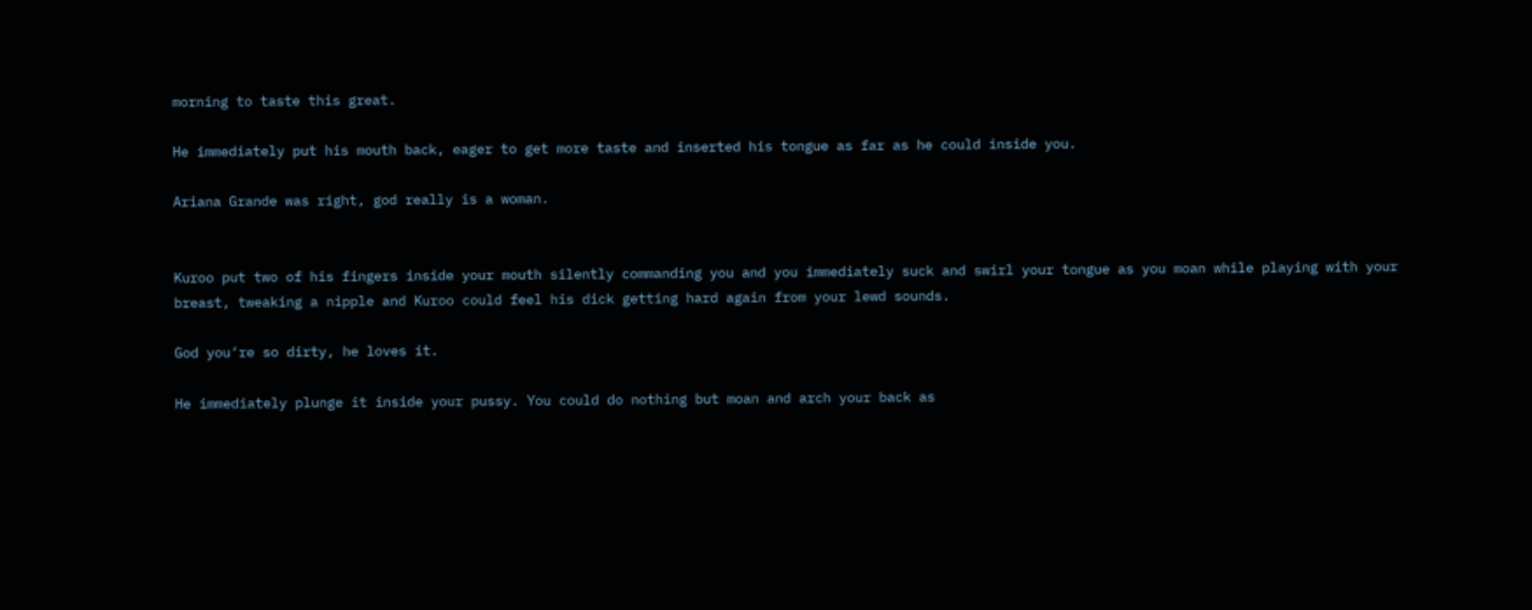morning to taste this great.

He immediately put his mouth back, eager to get more taste and inserted his tongue as far as he could inside you.

Ariana Grande was right, god really is a woman.


Kuroo put two of his fingers inside your mouth silently commanding you and you immediately suck and swirl your tongue as you moan while playing with your breast, tweaking a nipple and Kuroo could feel his dick getting hard again from your lewd sounds.

God you’re so dirty, he loves it.

He immediately plunge it inside your pussy. You could do nothing but moan and arch your back as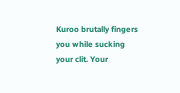Kuroo brutally fingers you while sucking your clit. Your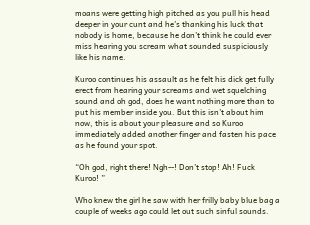moans were getting high pitched as you pull his head deeper in your cunt and he’s thanking his luck that nobody is home, because he don’t think he could ever miss hearing you scream what sounded suspiciously like his name.

Kuroo continues his assault as he felt his dick get fully erect from hearing your screams and wet squelching sound and oh god, does he want nothing more than to put his member inside you. But this isn’t about him now, this is about your pleasure and so Kuroo immediately added another finger and fasten his pace as he found your spot.

“Oh god, right there! Ngh--! Don’t stop! Ah! Fuck Kuroo! ”

Who knew the girl he saw with her frilly baby blue bag a couple of weeks ago could let out such sinful sounds.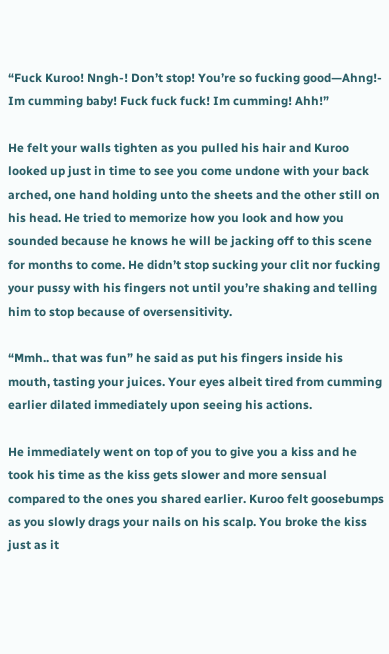“Fuck Kuroo! Nngh-! Don’t stop! You’re so fucking good—Ahng!- Im cumming baby! Fuck fuck fuck! Im cumming! Ahh!”

He felt your walls tighten as you pulled his hair and Kuroo looked up just in time to see you come undone with your back arched, one hand holding unto the sheets and the other still on his head. He tried to memorize how you look and how you sounded because he knows he will be jacking off to this scene for months to come. He didn’t stop sucking your clit nor fucking your pussy with his fingers not until you’re shaking and telling him to stop because of oversensitivity.

“Mmh.. that was fun” he said as put his fingers inside his mouth, tasting your juices. Your eyes albeit tired from cumming earlier dilated immediately upon seeing his actions.

He immediately went on top of you to give you a kiss and he took his time as the kiss gets slower and more sensual compared to the ones you shared earlier. Kuroo felt goosebumps as you slowly drags your nails on his scalp. You broke the kiss just as it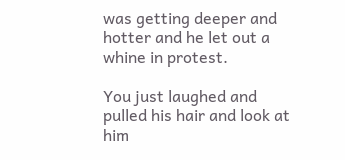was getting deeper and hotter and he let out a whine in protest.

You just laughed and pulled his hair and look at him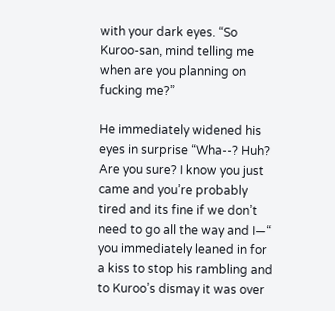with your dark eyes. “So Kuroo-san, mind telling me when are you planning on fucking me?”

He immediately widened his eyes in surprise “Wha--? Huh? Are you sure? I know you just came and you’re probably tired and its fine if we don’t need to go all the way and I—“ you immediately leaned in for a kiss to stop his rambling and to Kuroo’s dismay it was over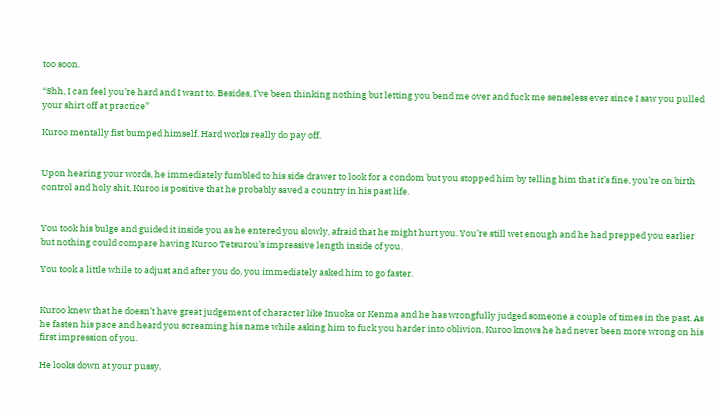too soon.

“Shh, I can feel you’re hard and I want to. Besides, I’ve been thinking nothing but letting you bend me over and fuck me senseless ever since I saw you pulled your shirt off at practice”

Kuroo mentally fist bumped himself. Hard works really do pay off.


Upon hearing your words, he immediately fumbled to his side drawer to look for a condom but you stopped him by telling him that it’s fine, you’re on birth control and holy shit, Kuroo is positive that he probably saved a country in his past life.


You took his bulge and guided it inside you as he entered you slowly, afraid that he might hurt you. You’re still wet enough and he had prepped you earlier but nothing could compare having Kuroo Tetsurou’s impressive length inside of you.

You took a little while to adjust and after you do, you immediately asked him to go faster.


Kuroo knew that he doesn’t have great judgement of character like Inuoka or Kenma and he has wrongfully judged someone a couple of times in the past. As he fasten his pace and heard you screaming his name while asking him to fuck you harder into oblivion, Kuroo knows he had never been more wrong on his first impression of you.

He looks down at your pussy,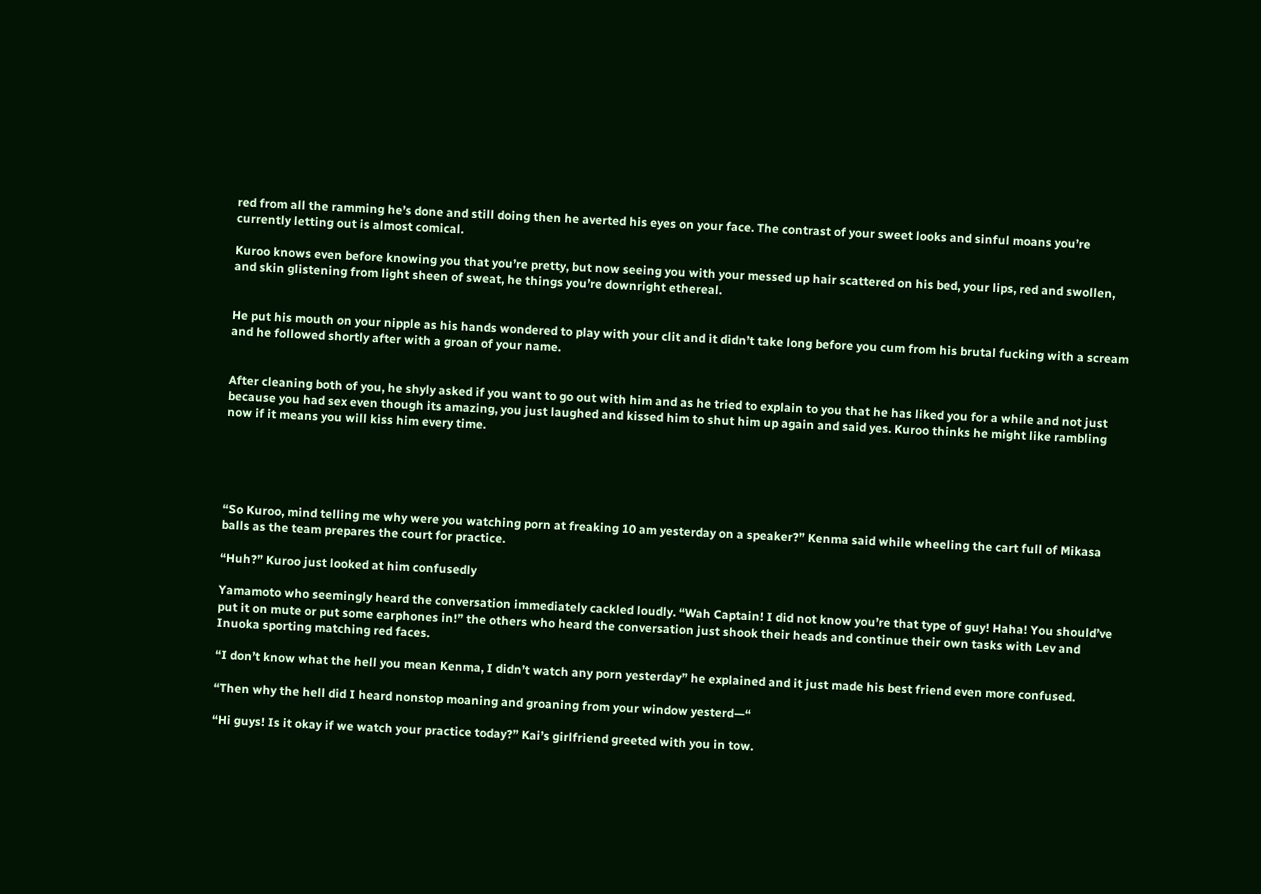red from all the ramming he’s done and still doing then he averted his eyes on your face. The contrast of your sweet looks and sinful moans you’re currently letting out is almost comical.

Kuroo knows even before knowing you that you’re pretty, but now seeing you with your messed up hair scattered on his bed, your lips, red and swollen, and skin glistening from light sheen of sweat, he things you’re downright ethereal.


He put his mouth on your nipple as his hands wondered to play with your clit and it didn’t take long before you cum from his brutal fucking with a scream and he followed shortly after with a groan of your name.


After cleaning both of you, he shyly asked if you want to go out with him and as he tried to explain to you that he has liked you for a while and not just because you had sex even though its amazing, you just laughed and kissed him to shut him up again and said yes. Kuroo thinks he might like rambling now if it means you will kiss him every time.





“So Kuroo, mind telling me why were you watching porn at freaking 10 am yesterday on a speaker?” Kenma said while wheeling the cart full of Mikasa balls as the team prepares the court for practice.

“Huh?” Kuroo just looked at him confusedly

Yamamoto who seemingly heard the conversation immediately cackled loudly. “Wah Captain! I did not know you’re that type of guy! Haha! You should’ve put it on mute or put some earphones in!” the others who heard the conversation just shook their heads and continue their own tasks with Lev and Inuoka sporting matching red faces.

“I don’t know what the hell you mean Kenma, I didn’t watch any porn yesterday” he explained and it just made his best friend even more confused.

“Then why the hell did I heard nonstop moaning and groaning from your window yesterd—“

“Hi guys! Is it okay if we watch your practice today?” Kai’s girlfriend greeted with you in tow.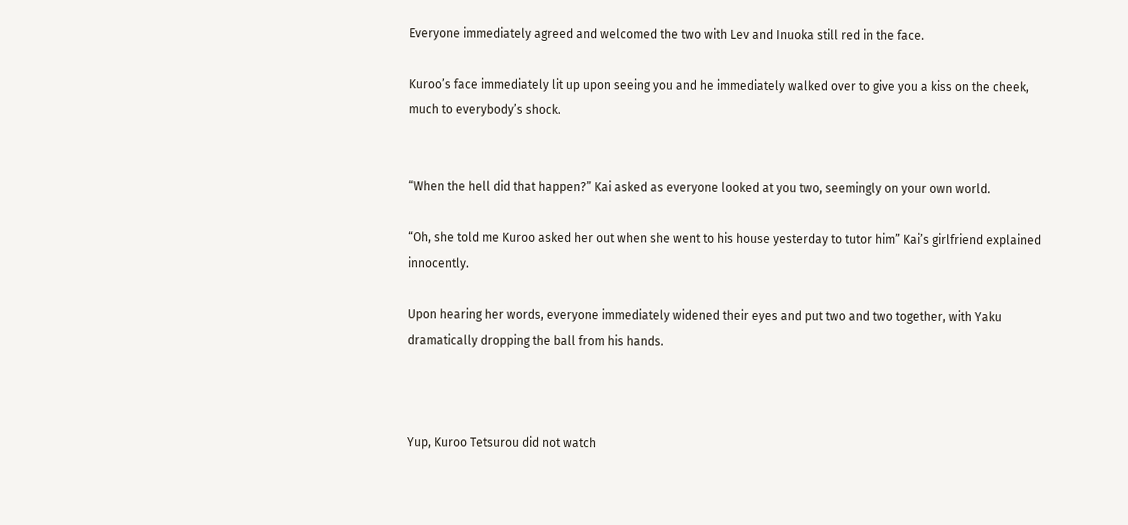Everyone immediately agreed and welcomed the two with Lev and Inuoka still red in the face.

Kuroo’s face immediately lit up upon seeing you and he immediately walked over to give you a kiss on the cheek, much to everybody’s shock.


“When the hell did that happen?” Kai asked as everyone looked at you two, seemingly on your own world.

“Oh, she told me Kuroo asked her out when she went to his house yesterday to tutor him” Kai’s girlfriend explained innocently.

Upon hearing her words, everyone immediately widened their eyes and put two and two together, with Yaku dramatically dropping the ball from his hands.



Yup, Kuroo Tetsurou did not watch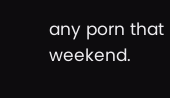any porn that weekend.